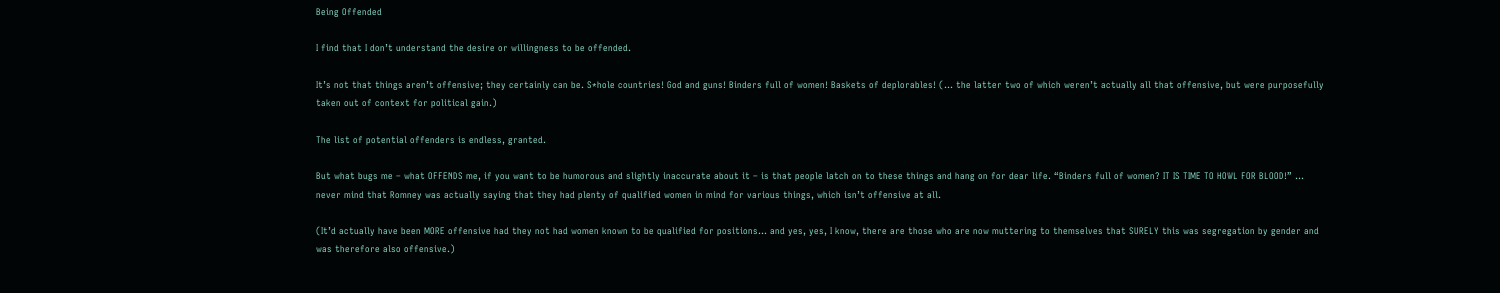Being Offended

I find that I don’t understand the desire or willingness to be offended.

It’s not that things aren’t offensive; they certainly can be. S*hole countries! God and guns! Binders full of women! Baskets of deplorables! (… the latter two of which weren’t actually all that offensive, but were purposefully taken out of context for political gain.)

The list of potential offenders is endless, granted.

But what bugs me – what OFFENDS me, if you want to be humorous and slightly inaccurate about it – is that people latch on to these things and hang on for dear life. “Binders full of women? IT IS TIME TO HOWL FOR BLOOD!” … never mind that Romney was actually saying that they had plenty of qualified women in mind for various things, which isn’t offensive at all.

(It’d actually have been MORE offensive had they not had women known to be qualified for positions… and yes, yes, I know, there are those who are now muttering to themselves that SURELY this was segregation by gender and was therefore also offensive.)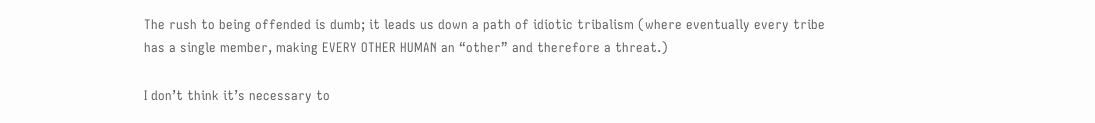The rush to being offended is dumb; it leads us down a path of idiotic tribalism (where eventually every tribe has a single member, making EVERY OTHER HUMAN an “other” and therefore a threat.)

I don’t think it’s necessary to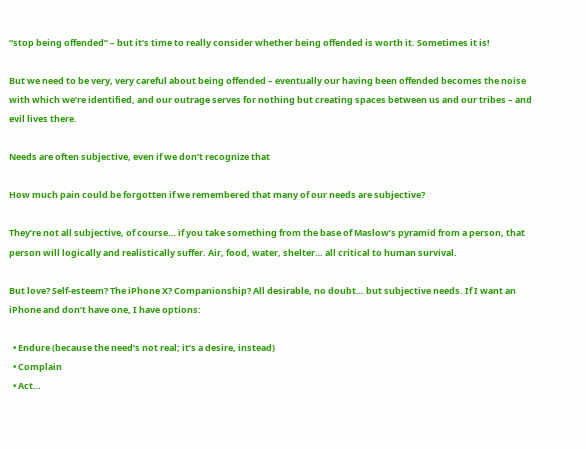“stop being offended” – but it’s time to really consider whether being offended is worth it. Sometimes it is!

But we need to be very, very careful about being offended – eventually our having been offended becomes the noise with which we’re identified, and our outrage serves for nothing but creating spaces between us and our tribes – and evil lives there.

Needs are often subjective, even if we don’t recognize that

How much pain could be forgotten if we remembered that many of our needs are subjective?

They’re not all subjective, of course… if you take something from the base of Maslow’s pyramid from a person, that person will logically and realistically suffer. Air, food, water, shelter… all critical to human survival.

But love? Self-esteem? The iPhone X? Companionship? All desirable, no doubt… but subjective needs. If I want an iPhone and don’t have one, I have options:

  • Endure (because the need’s not real; it’s a desire, instead)
  • Complain
  • Act…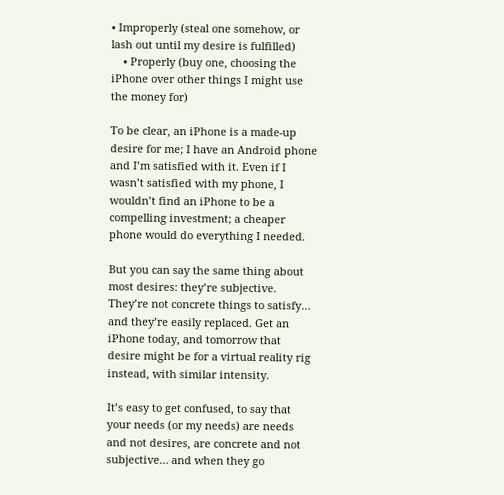• Improperly (steal one somehow, or lash out until my desire is fulfilled)
    • Properly (buy one, choosing the iPhone over other things I might use the money for)

To be clear, an iPhone is a made-up desire for me; I have an Android phone and I’m satisfied with it. Even if I wasn’t satisfied with my phone, I wouldn’t find an iPhone to be a compelling investment; a cheaper phone would do everything I needed.

But you can say the same thing about most desires: they’re subjective. They’re not concrete things to satisfy… and they’re easily replaced. Get an iPhone today, and tomorrow that desire might be for a virtual reality rig instead, with similar intensity.

It’s easy to get confused, to say that your needs (or my needs) are needs and not desires, are concrete and not subjective… and when they go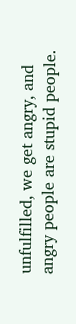unfulfilled, we get angry, and angry people are stupid people.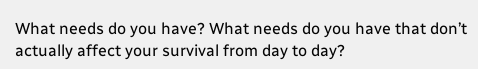What needs do you have? What needs do you have that don’t actually affect your survival from day to day?